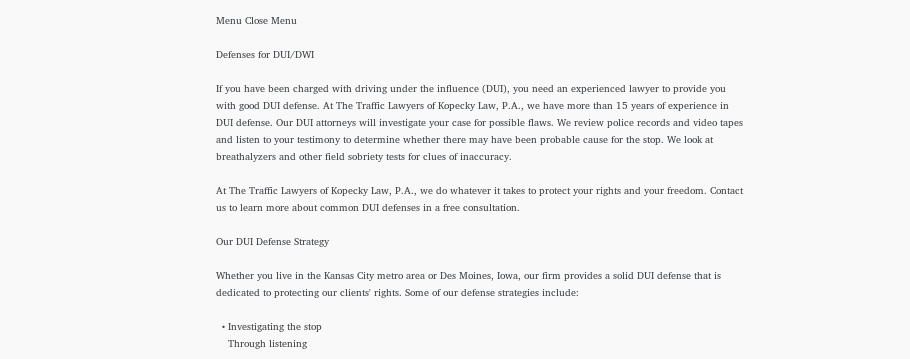Menu Close Menu

Defenses for DUI/DWI

If you have been charged with driving under the influence (DUI), you need an experienced lawyer to provide you with good DUI defense. At The Traffic Lawyers of Kopecky Law, P.A., we have more than 15 years of experience in DUI defense. Our DUI attorneys will investigate your case for possible flaws. We review police records and video tapes and listen to your testimony to determine whether there may have been probable cause for the stop. We look at breathalyzers and other field sobriety tests for clues of inaccuracy.

At The Traffic Lawyers of Kopecky Law, P.A., we do whatever it takes to protect your rights and your freedom. Contact us to learn more about common DUI defenses in a free consultation.

Our DUI Defense Strategy

Whether you live in the Kansas City metro area or Des Moines, Iowa, our firm provides a solid DUI defense that is dedicated to protecting our clients' rights. Some of our defense strategies include:

  • Investigating the stop
    Through listening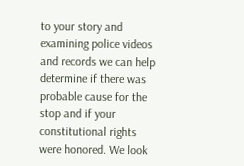to your story and examining police videos and records we can help determine if there was probable cause for the stop and if your constitutional rights were honored. We look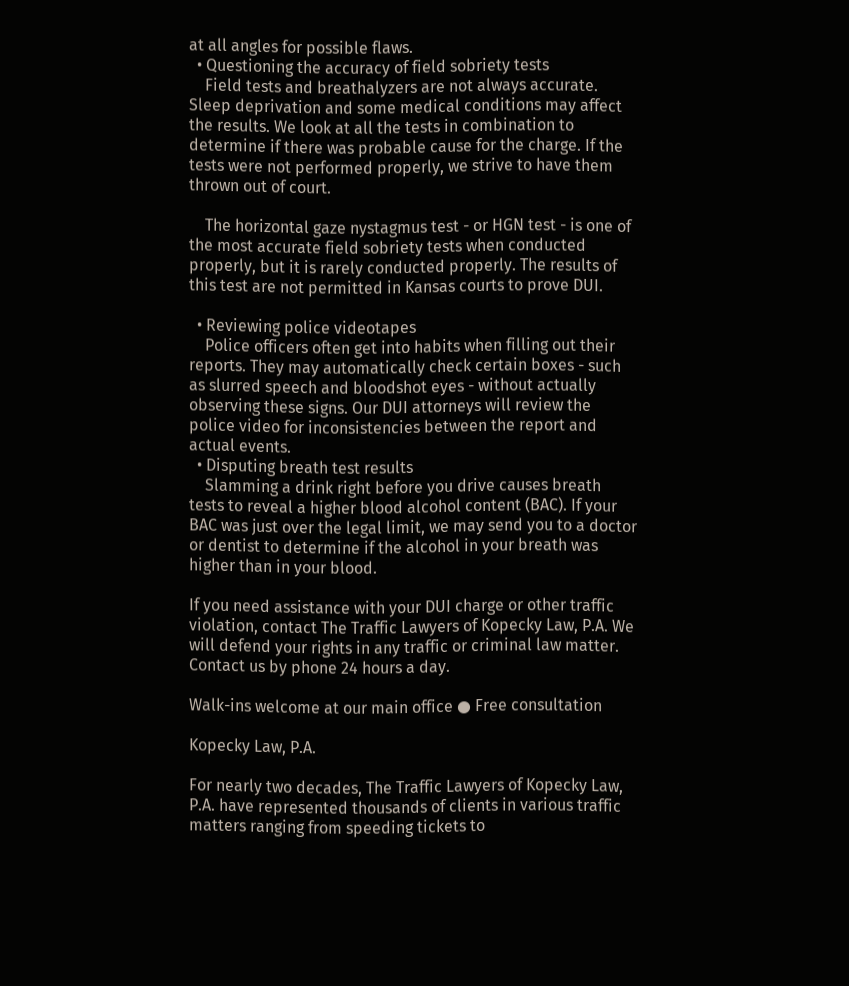at all angles for possible flaws.
  • Questioning the accuracy of field sobriety tests
    Field tests and breathalyzers are not always accurate. Sleep deprivation and some medical conditions may affect the results. We look at all the tests in combination to determine if there was probable cause for the charge. If the tests were not performed properly, we strive to have them thrown out of court.

    The horizontal gaze nystagmus test - or HGN test - is one of the most accurate field sobriety tests when conducted properly, but it is rarely conducted properly. The results of this test are not permitted in Kansas courts to prove DUI.

  • Reviewing police videotapes
    Police officers often get into habits when filling out their reports. They may automatically check certain boxes - such as slurred speech and bloodshot eyes - without actually observing these signs. Our DUI attorneys will review the police video for inconsistencies between the report and actual events.
  • Disputing breath test results
    Slamming a drink right before you drive causes breath tests to reveal a higher blood alcohol content (BAC). If your BAC was just over the legal limit, we may send you to a doctor or dentist to determine if the alcohol in your breath was higher than in your blood.

If you need assistance with your DUI charge or other traffic violation, contact The Traffic Lawyers of Kopecky Law, P.A. We will defend your rights in any traffic or criminal law matter. Contact us by phone 24 hours a day.

Walk-ins welcome at our main office ● Free consultation

Kopecky Law, P.A.

For nearly two decades, The Traffic Lawyers of Kopecky Law, P.A. have represented thousands of clients in various traffic matters ranging from speeding tickets to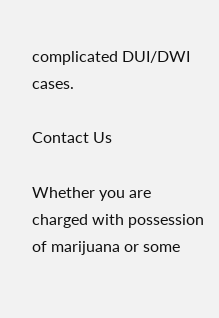complicated DUI/DWI cases.

Contact Us

Whether you are charged with possession of marijuana or some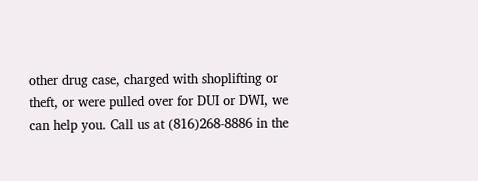other drug case, charged with shoplifting or theft, or were pulled over for DUI or DWI, we can help you. Call us at (816)268-8886 in the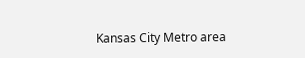Kansas City Metro area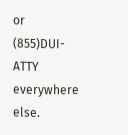or (855)DUI-ATTY everywhere else.